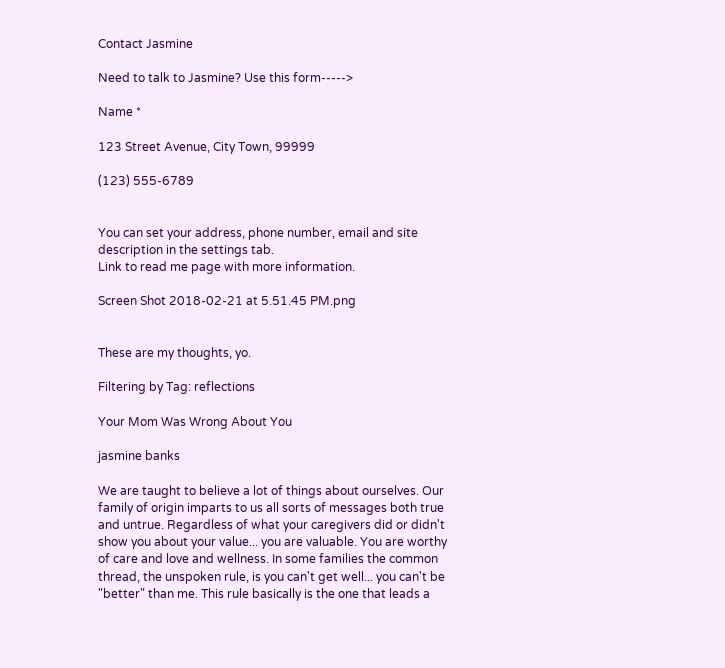Contact Jasmine

Need to talk to Jasmine? Use this form----->

Name *

123 Street Avenue, City Town, 99999

(123) 555-6789


You can set your address, phone number, email and site description in the settings tab.
Link to read me page with more information.

Screen Shot 2018-02-21 at 5.51.45 PM.png


These are my thoughts, yo.

Filtering by Tag: reflections

Your Mom Was Wrong About You

jasmine banks

We are taught to believe a lot of things about ourselves. Our family of origin imparts to us all sorts of messages both true and untrue. Regardless of what your caregivers did or didn't show you about your value... you are valuable. You are worthy of care and love and wellness. In some families the common thread, the unspoken rule, is you can't get well... you can't be "better" than me. This rule basically is the one that leads a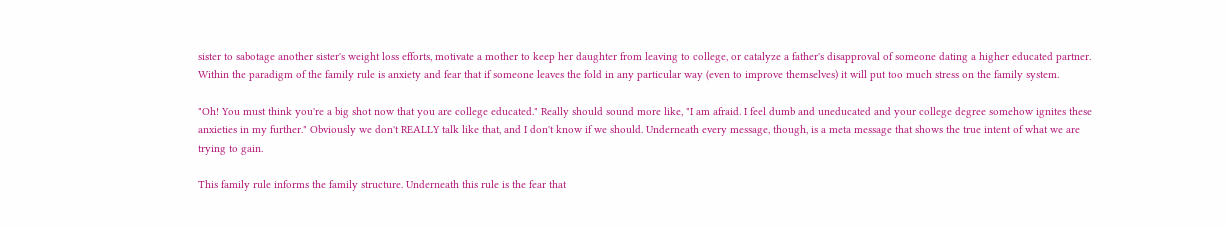sister to sabotage another sister's weight loss efforts, motivate a mother to keep her daughter from leaving to college, or catalyze a father's disapproval of someone dating a higher educated partner. Within the paradigm of the family rule is anxiety and fear that if someone leaves the fold in any particular way (even to improve themselves) it will put too much stress on the family system.

"Oh! You must think you're a big shot now that you are college educated." Really should sound more like, "I am afraid. I feel dumb and uneducated and your college degree somehow ignites these anxieties in my further." Obviously we don't REALLY talk like that, and I don't know if we should. Underneath every message, though, is a meta message that shows the true intent of what we are trying to gain.

This family rule informs the family structure. Underneath this rule is the fear that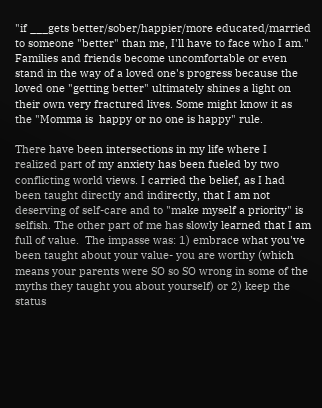"if ___gets better/sober/happier/more educated/married to someone "better" than me, I'll have to face who I am." Families and friends become uncomfortable or even stand in the way of a loved one's progress because the loved one "getting better" ultimately shines a light on their own very fractured lives. Some might know it as the "Momma is  happy or no one is happy" rule.

There have been intersections in my life where I realized part of my anxiety has been fueled by two conflicting world views. I carried the belief, as I had been taught directly and indirectly, that I am not deserving of self-care and to "make myself a priority" is selfish. The other part of me has slowly learned that I am full of value.  The impasse was: 1) embrace what you've been taught about your value- you are worthy (which means your parents were SO so SO wrong in some of the myths they taught you about yourself) or 2) keep the status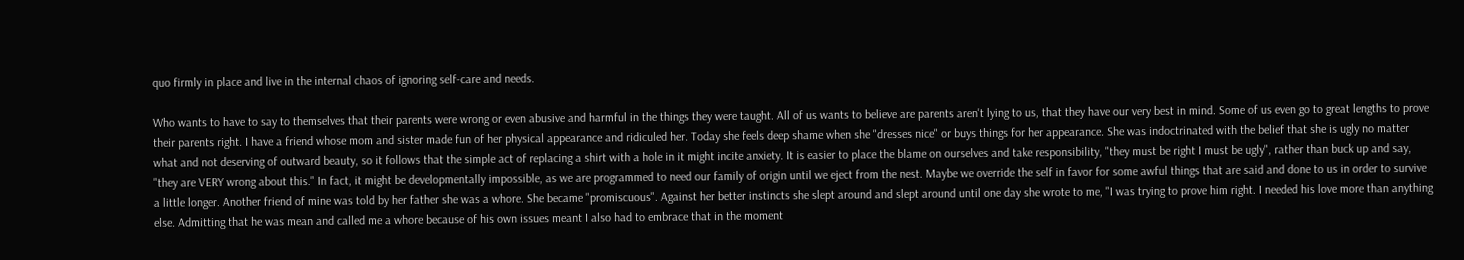quo firmly in place and live in the internal chaos of ignoring self-care and needs.

Who wants to have to say to themselves that their parents were wrong or even abusive and harmful in the things they were taught. All of us wants to believe are parents aren't lying to us, that they have our very best in mind. Some of us even go to great lengths to prove their parents right. I have a friend whose mom and sister made fun of her physical appearance and ridiculed her. Today she feels deep shame when she "dresses nice" or buys things for her appearance. She was indoctrinated with the belief that she is ugly no matter what and not deserving of outward beauty, so it follows that the simple act of replacing a shirt with a hole in it might incite anxiety. It is easier to place the blame on ourselves and take responsibility, "they must be right I must be ugly", rather than buck up and say, "they are VERY wrong about this." In fact, it might be developmentally impossible, as we are programmed to need our family of origin until we eject from the nest. Maybe we override the self in favor for some awful things that are said and done to us in order to survive a little longer. Another friend of mine was told by her father she was a whore. She became "promiscuous". Against her better instincts she slept around and slept around until one day she wrote to me, "I was trying to prove him right. I needed his love more than anything else. Admitting that he was mean and called me a whore because of his own issues meant I also had to embrace that in the moment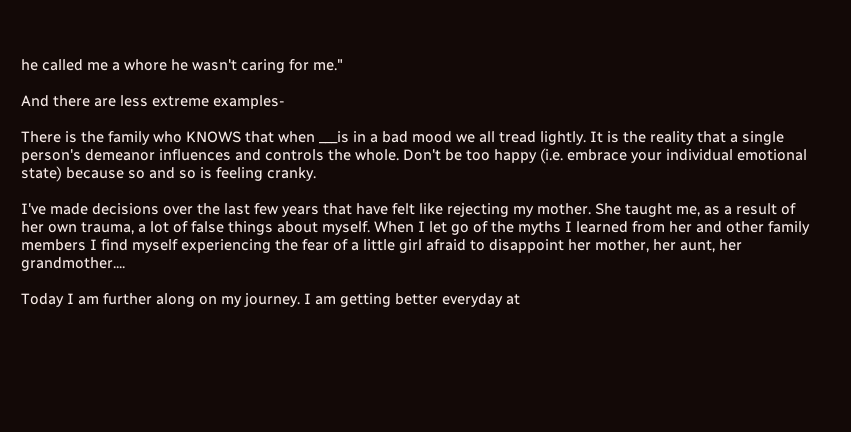he called me a whore he wasn't caring for me."

And there are less extreme examples-

There is the family who KNOWS that when ___is in a bad mood we all tread lightly. It is the reality that a single person's demeanor influences and controls the whole. Don't be too happy (i.e. embrace your individual emotional state) because so and so is feeling cranky.

I've made decisions over the last few years that have felt like rejecting my mother. She taught me, as a result of her own trauma, a lot of false things about myself. When I let go of the myths I learned from her and other family members I find myself experiencing the fear of a little girl afraid to disappoint her mother, her aunt, her grandmother....

Today I am further along on my journey. I am getting better everyday at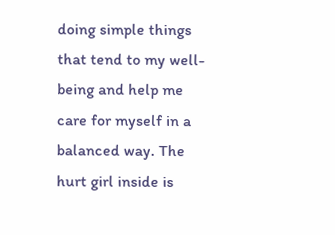doing simple things that tend to my well-being and help me care for myself in a balanced way. The hurt girl inside is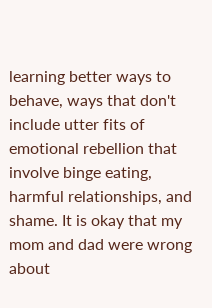learning better ways to behave, ways that don't include utter fits of emotional rebellion that involve binge eating, harmful relationships, and shame. It is okay that my mom and dad were wrong about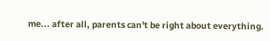me... after all, parents can't be right about everything.